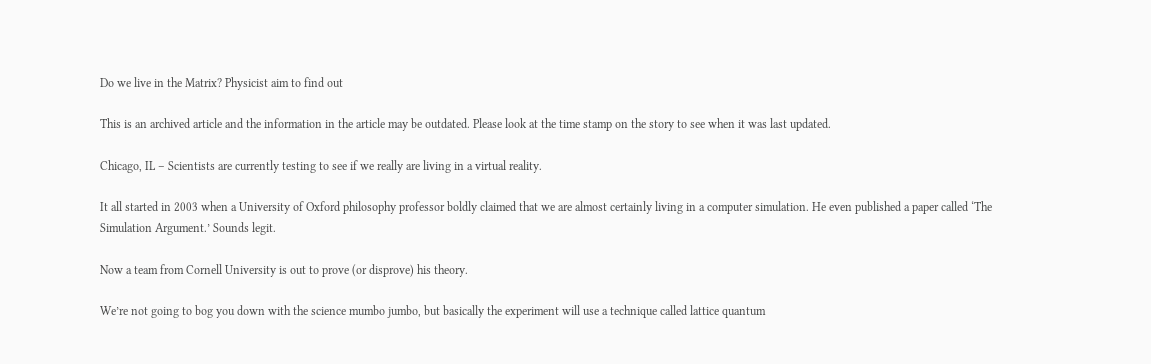Do we live in the Matrix? Physicist aim to find out

This is an archived article and the information in the article may be outdated. Please look at the time stamp on the story to see when it was last updated.

Chicago, IL – Scientists are currently testing to see if we really are living in a virtual reality.

It all started in 2003 when a University of Oxford philosophy professor boldly claimed that we are almost certainly living in a computer simulation. He even published a paper called ‘The Simulation Argument.’ Sounds legit.

Now a team from Cornell University is out to prove (or disprove) his theory.

We’re not going to bog you down with the science mumbo jumbo, but basically the experiment will use a technique called lattice quantum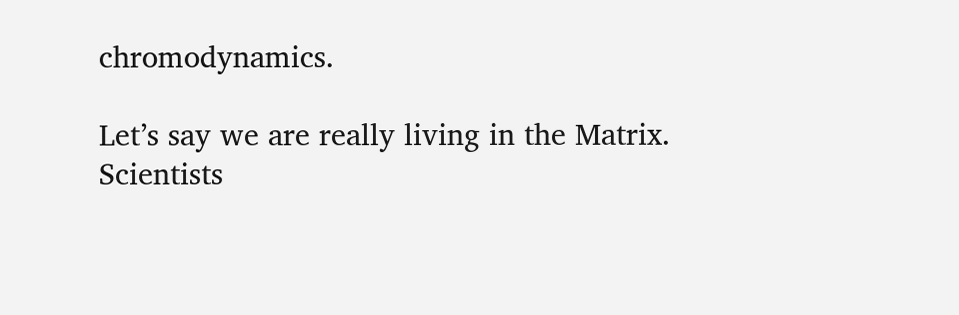chromodynamics.

Let’s say we are really living in the Matrix. Scientists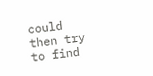could then try to find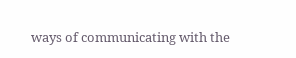ways of communicating with the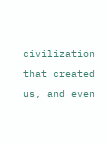civilization that created us, and even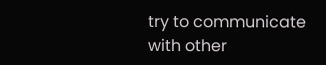try to communicate with other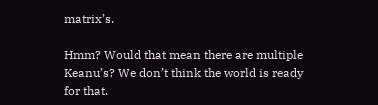matrix’s.

Hmm? Would that mean there are multiple Keanu’s? We don’t think the world is ready for that.